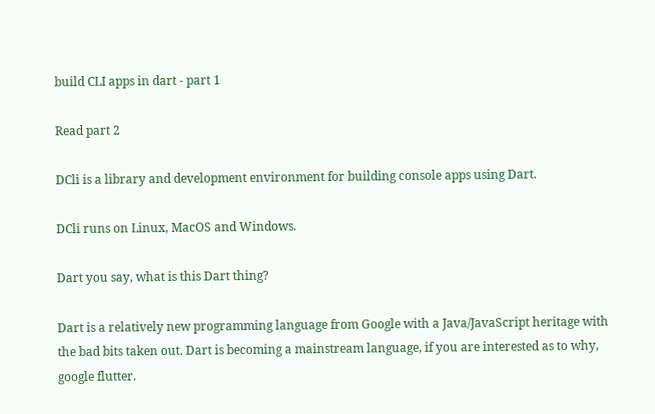build CLI apps in dart - part 1

Read part 2

DCli is a library and development environment for building console apps using Dart.

DCli runs on Linux, MacOS and Windows.

Dart you say, what is this Dart thing?

Dart is a relatively new programming language from Google with a Java/JavaScript heritage with the bad bits taken out. Dart is becoming a mainstream language, if you are interested as to why, google flutter.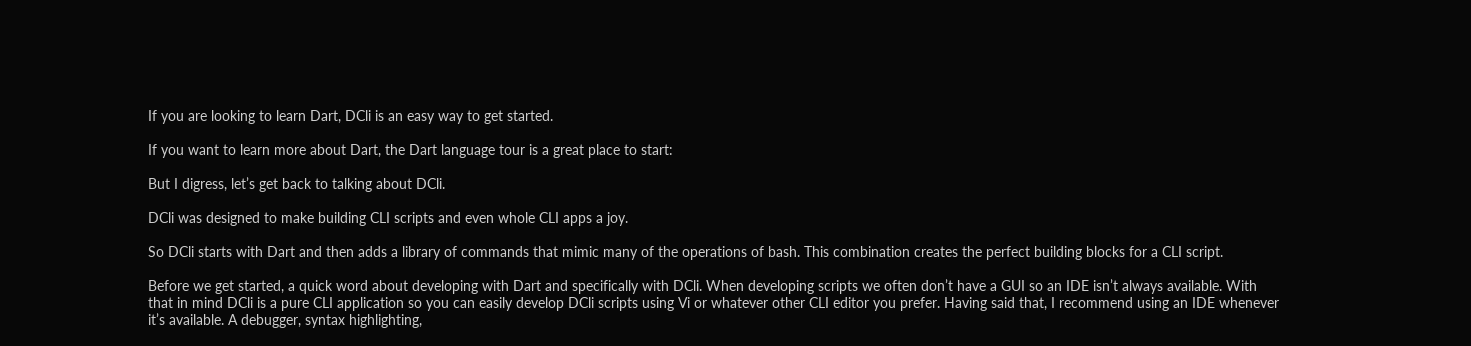If you are looking to learn Dart, DCli is an easy way to get started.

If you want to learn more about Dart, the Dart language tour is a great place to start:

But I digress, let’s get back to talking about DCli.

DCli was designed to make building CLI scripts and even whole CLI apps a joy.

So DCli starts with Dart and then adds a library of commands that mimic many of the operations of bash. This combination creates the perfect building blocks for a CLI script.

Before we get started, a quick word about developing with Dart and specifically with DCli. When developing scripts we often don’t have a GUI so an IDE isn’t always available. With that in mind DCli is a pure CLI application so you can easily develop DCli scripts using Vi or whatever other CLI editor you prefer. Having said that, I recommend using an IDE whenever it’s available. A debugger, syntax highlighting,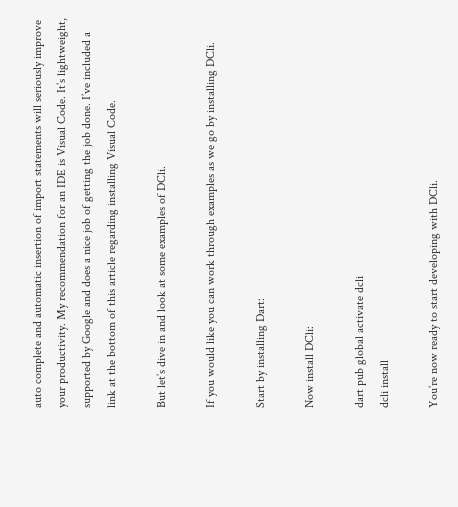auto complete and automatic insertion of import statements will seriously improve your productivity. My recommendation for an IDE is Visual Code. It’s lightweight, supported by Google and does a nice job of getting the job done. I’ve included a link at the bottom of this article regarding installing Visual Code.

But let’s dive in and look at some examples of DCli.

If you would like you can work through examples as we go by installing DCli.

Start by installing Dart:

Now install DCli:

dart pub global activate dcli
dcli install

You’re now ready to start developing with DCli.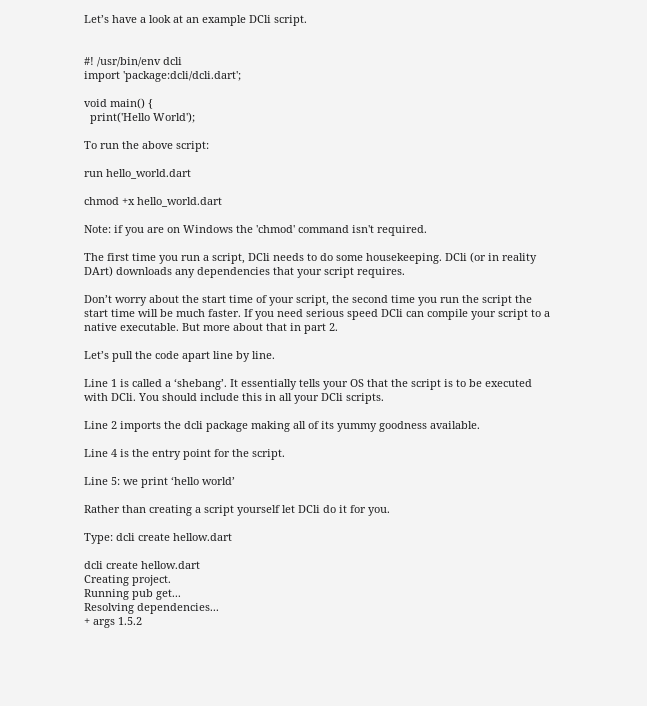Let’s have a look at an example DCli script.


#! /usr/bin/env dcli
import 'package:dcli/dcli.dart';

void main() {
  print('Hello World');

To run the above script:

run hello_world.dart

chmod +x hello_world.dart

Note: if you are on Windows the 'chmod' command isn't required.

The first time you run a script, DCli needs to do some housekeeping. DCli (or in reality DArt) downloads any dependencies that your script requires.

Don’t worry about the start time of your script, the second time you run the script the start time will be much faster. If you need serious speed DCli can compile your script to a native executable. But more about that in part 2.

Let’s pull the code apart line by line.

Line 1 is called a ‘shebang’. It essentially tells your OS that the script is to be executed with DCli. You should include this in all your DCli scripts.

Line 2 imports the dcli package making all of its yummy goodness available.

Line 4 is the entry point for the script.

Line 5: we print ‘hello world’

Rather than creating a script yourself let DCli do it for you.

Type: dcli create hellow.dart

dcli create hellow.dart
Creating project.
Running pub get...
Resolving dependencies...
+ args 1.5.2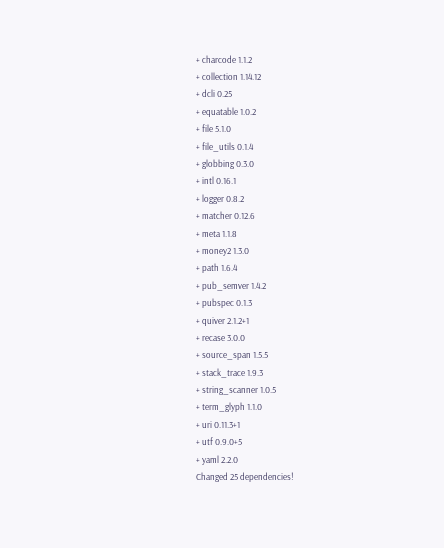+ charcode 1.1.2
+ collection 1.14.12
+ dcli 0.25
+ equatable 1.0.2
+ file 5.1.0
+ file_utils 0.1.4
+ globbing 0.3.0
+ intl 0.16.1
+ logger 0.8.2
+ matcher 0.12.6
+ meta 1.1.8
+ money2 1.3.0
+ path 1.6.4
+ pub_semver 1.4.2
+ pubspec 0.1.3
+ quiver 2.1.2+1
+ recase 3.0.0
+ source_span 1.5.5
+ stack_trace 1.9.3
+ string_scanner 1.0.5
+ term_glyph 1.1.0
+ uri 0.11.3+1
+ utf 0.9.0+5
+ yaml 2.2.0
Changed 25 dependencies!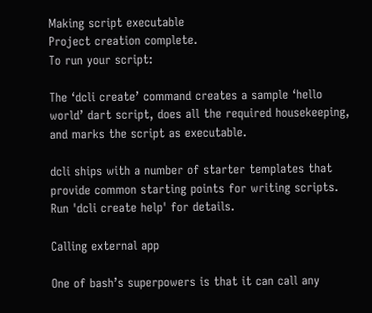Making script executable
Project creation complete.
To run your script:

The ‘dcli create’ command creates a sample ‘hello world’ dart script, does all the required housekeeping, and marks the script as executable.

dcli ships with a number of starter templates that provide common starting points for writing scripts. Run 'dcli create help' for details.

Calling external app

One of bash’s superpowers is that it can call any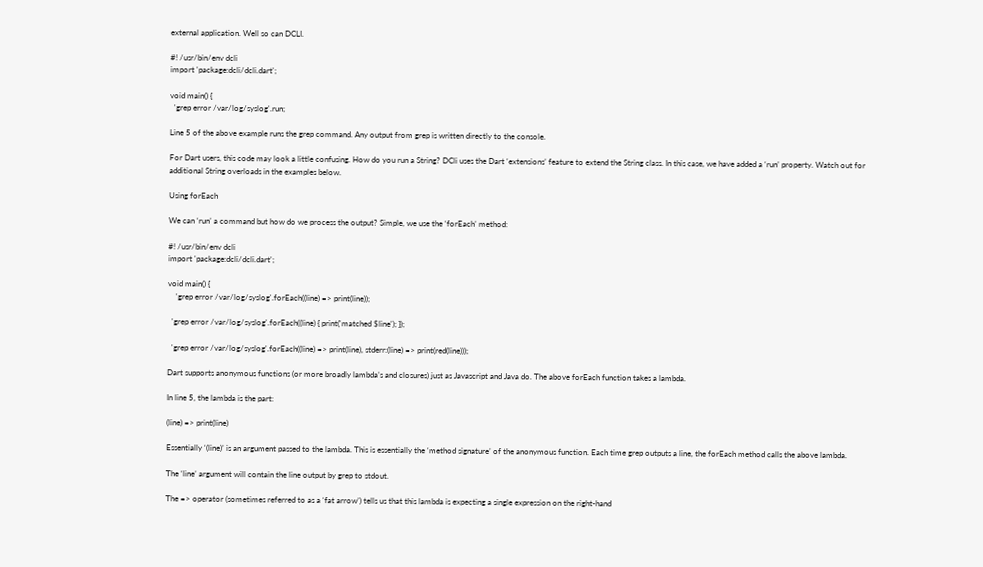external application. Well so can DCLI.

#! /usr/bin/env dcli
import 'package:dcli/dcli.dart';

void main() {
  'grep error /var/log/syslog'.run;

Line 5 of the above example runs the grep command. Any output from grep is written directly to the console.

For Dart users, this code may look a little confusing. How do you run a String? DCli uses the Dart ‘extensions’ feature to extend the String class. In this case, we have added a ‘run’ property. Watch out for additional String overloads in the examples below.

Using forEach

We can ‘run’ a command but how do we process the output? Simple, we use the ‘forEach’ method:

#! /usr/bin/env dcli
import 'package:dcli/dcli.dart';

void main() {
    'grep error /var/log/syslog'.forEach((line) => print(line));

  'grep error /var/log/syslog'.forEach((line) { print('matched $line'); });

  'grep error /var/log/syslog'.forEach((line) => print(line), stderr:(line) => print(red(line)));

Dart supports anonymous functions (or more broadly lambda’s and closures) just as Javascript and Java do. The above forEach function takes a lambda.

In line 5, the lambda is the part:

(line) => print(line)

Essentially ‘(line)’ is an argument passed to the lambda. This is essentially the ‘method signature’ of the anonymous function. Each time grep outputs a line, the forEach method calls the above lambda.

The ‘line’ argument will contain the line output by grep to stdout.

The => operator (sometimes referred to as a ‘fat arrow’) tells us that this lambda is expecting a single expression on the right-hand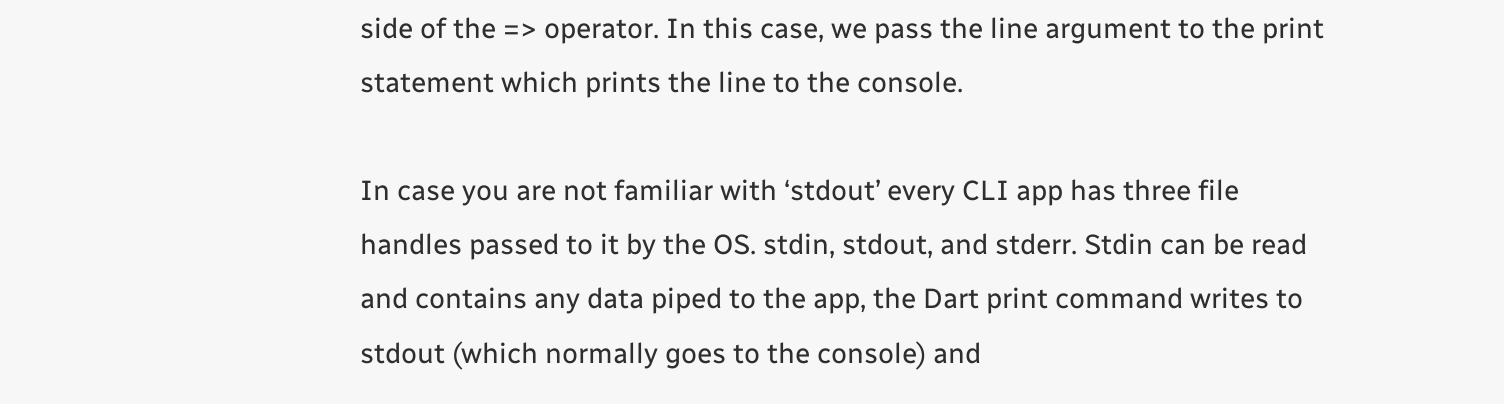side of the => operator. In this case, we pass the line argument to the print statement which prints the line to the console.

In case you are not familiar with ‘stdout’ every CLI app has three file handles passed to it by the OS. stdin, stdout, and stderr. Stdin can be read and contains any data piped to the app, the Dart print command writes to stdout (which normally goes to the console) and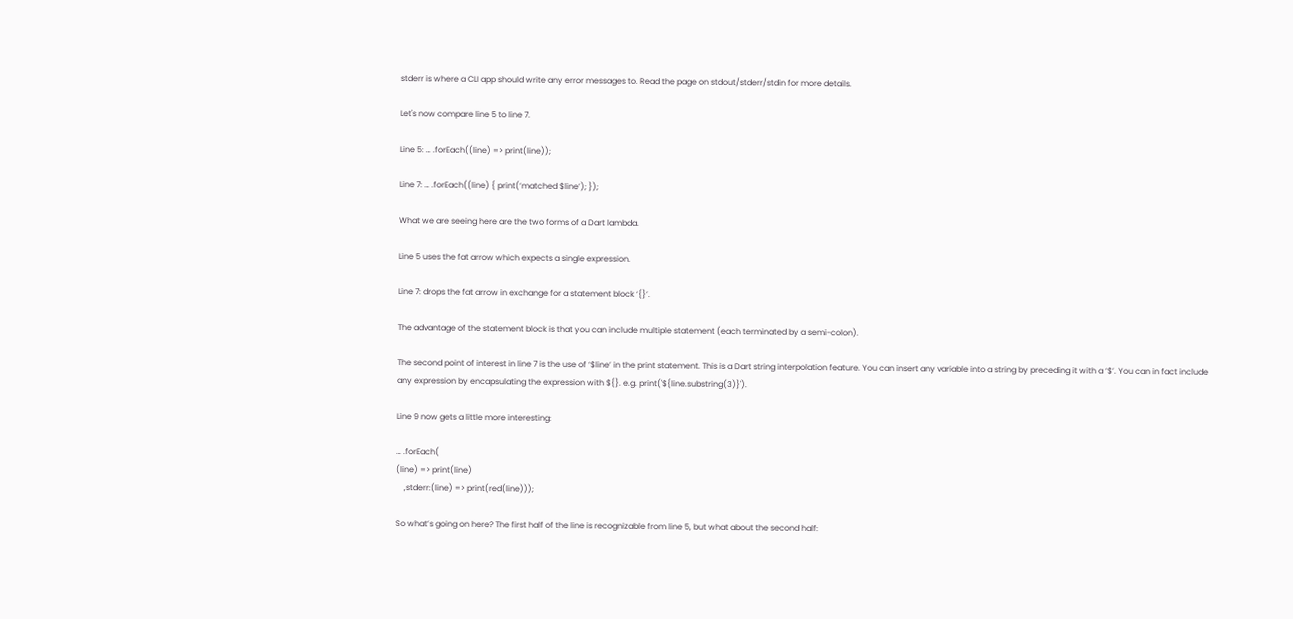stderr is where a CLI app should write any error messages to. Read the page on stdout/stderr/stdin for more details.

Let's now compare line 5 to line 7.

Line 5: … .forEach((line) => print(line));

Line 7: … .forEach((line) { print(‘matched $line’); });

What we are seeing here are the two forms of a Dart lambda.

Line 5 uses the fat arrow which expects a single expression.

Line 7: drops the fat arrow in exchange for a statement block ‘{}’.

The advantage of the statement block is that you can include multiple statement (each terminated by a semi-colon).

The second point of interest in line 7 is the use of ‘$line’ in the print statement. This is a Dart string interpolation feature. You can insert any variable into a string by preceding it with a ‘$’. You can in fact include any expression by encapsulating the expression with ${}. e.g. print('${line.substring(3)}').

Line 9 now gets a little more interesting:

… .forEach(
(line) => print(line)
    ,stderr:(line) => print(red(line)));

So what’s going on here? The first half of the line is recognizable from line 5, but what about the second half: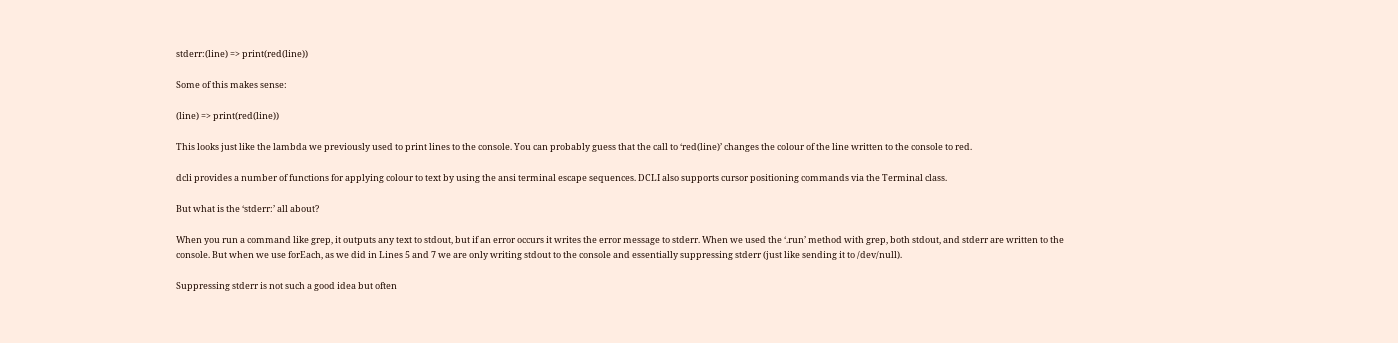stderr:(line) => print(red(line))

Some of this makes sense:

(line) => print(red(line))

This looks just like the lambda we previously used to print lines to the console. You can probably guess that the call to ‘red(line)’ changes the colour of the line written to the console to red.

dcli provides a number of functions for applying colour to text by using the ansi terminal escape sequences. DCLI also supports cursor positioning commands via the Terminal class.

But what is the ‘stderr:’ all about?

When you run a command like grep, it outputs any text to stdout, but if an error occurs it writes the error message to stderr. When we used the ‘.run’ method with grep, both stdout, and stderr are written to the console. But when we use forEach, as we did in Lines 5 and 7 we are only writing stdout to the console and essentially suppressing stderr (just like sending it to /dev/null).

Suppressing stderr is not such a good idea but often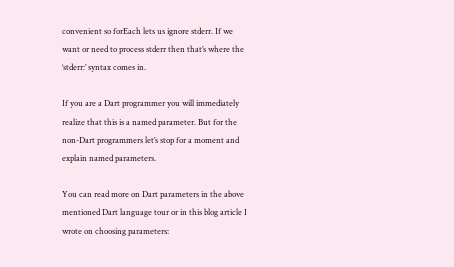convenient so forEach lets us ignore stderr. If we want or need to process stderr then that’s where the ‘stderr:’ syntax comes in.

If you are a Dart programmer you will immediately realize that this is a named parameter. But for the non-Dart programmers let’s stop for a moment and explain named parameters.

You can read more on Dart parameters in the above mentioned Dart language tour or in this blog article I wrote on choosing parameters: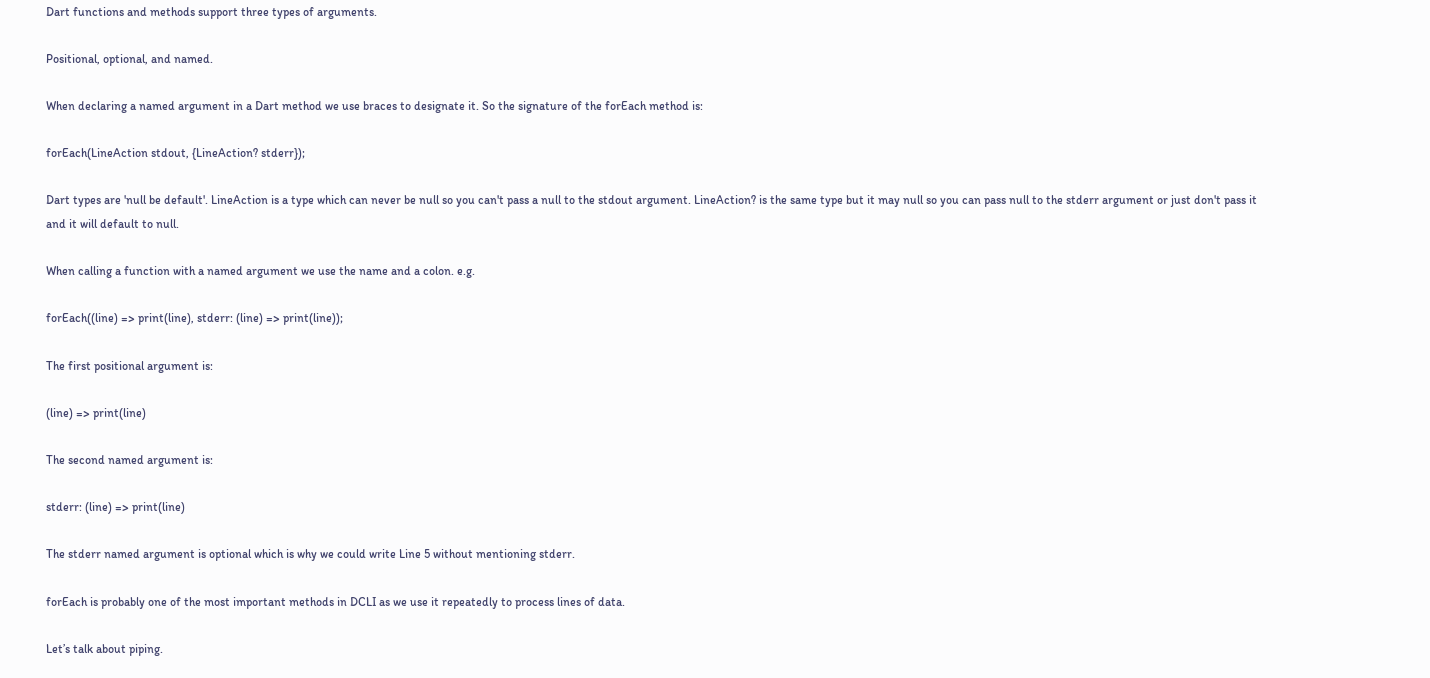Dart functions and methods support three types of arguments.

Positional, optional, and named.

When declaring a named argument in a Dart method we use braces to designate it. So the signature of the forEach method is:

forEach(LineAction stdout, {LineAction? stderr});

Dart types are 'null be default'. LineAction is a type which can never be null so you can't pass a null to the stdout argument. LineAction? is the same type but it may null so you can pass null to the stderr argument or just don't pass it and it will default to null.

When calling a function with a named argument we use the name and a colon. e.g.

forEach((line) => print(line), stderr: (line) => print(line));

The first positional argument is:

(line) => print(line)

The second named argument is:

stderr: (line) => print(line)

The stderr named argument is optional which is why we could write Line 5 without mentioning stderr.

forEach is probably one of the most important methods in DCLI as we use it repeatedly to process lines of data.

Let’s talk about piping.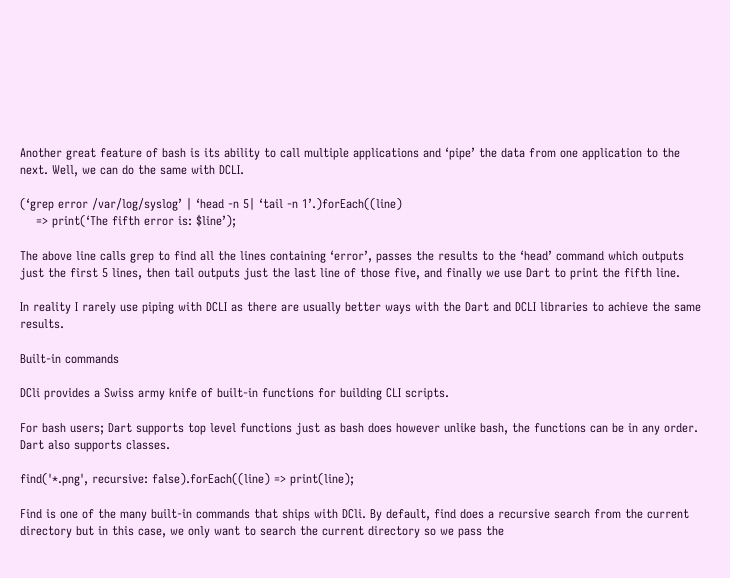Another great feature of bash is its ability to call multiple applications and ‘pipe’ the data from one application to the next. Well, we can do the same with DCLI.

(‘grep error /var/log/syslog’ | ‘head -n 5| ‘tail -n 1’.)forEach((line)
    => print(‘The fifth error is: $line’);

The above line calls grep to find all the lines containing ‘error’, passes the results to the ‘head’ command which outputs just the first 5 lines, then tail outputs just the last line of those five, and finally we use Dart to print the fifth line.

In reality I rarely use piping with DCLI as there are usually better ways with the Dart and DCLI libraries to achieve the same results.

Built-in commands

DCli provides a Swiss army knife of built-in functions for building CLI scripts.

For bash users; Dart supports top level functions just as bash does however unlike bash, the functions can be in any order. Dart also supports classes.

find('*.png', recursive: false).forEach((line) => print(line);

Find is one of the many built-in commands that ships with DCli. By default, find does a recursive search from the current directory but in this case, we only want to search the current directory so we pass the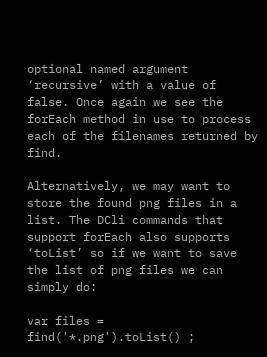optional named argument ‘recursive’ with a value of false. Once again we see the forEach method in use to process each of the filenames returned by find.

Alternatively, we may want to store the found png files in a list. The DCli commands that support forEach also supports ‘toList’ so if we want to save the list of png files we can simply do:

var files = find('*.png').toList() ;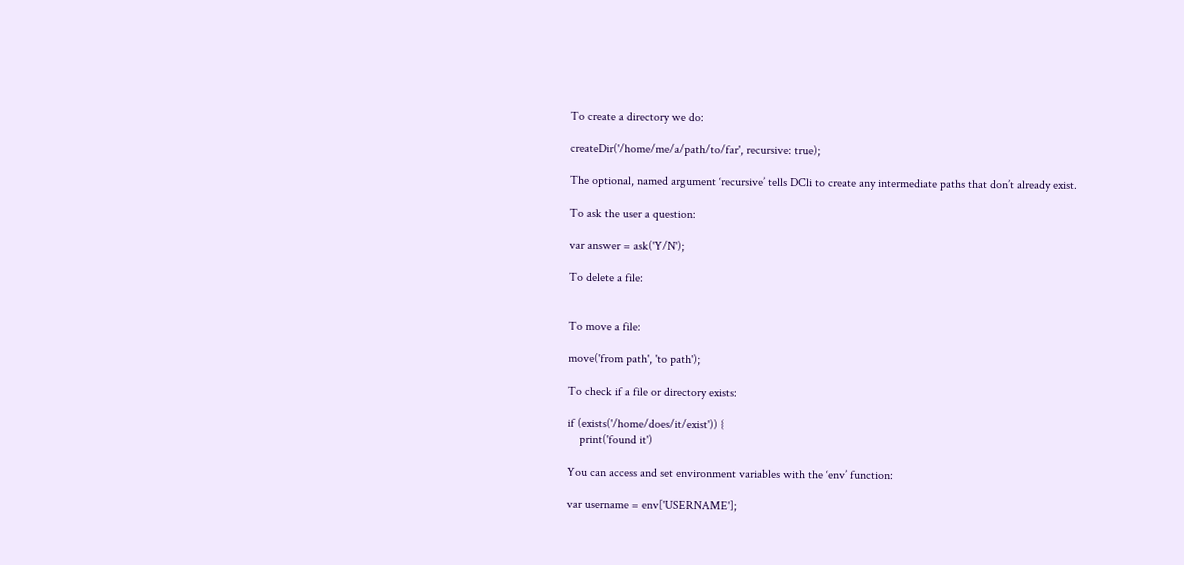To create a directory we do:

createDir('/home/me/a/path/to/far', recursive: true);

The optional, named argument ‘recursive’ tells DCli to create any intermediate paths that don’t already exist.

To ask the user a question:

var answer = ask('Y/N');

To delete a file:


To move a file:

move('from path', 'to path');

To check if a file or directory exists:

if (exists('/home/does/it/exist')) {
    print('found it')

You can access and set environment variables with the ‘env’ function:

var username = env['USERNAME'];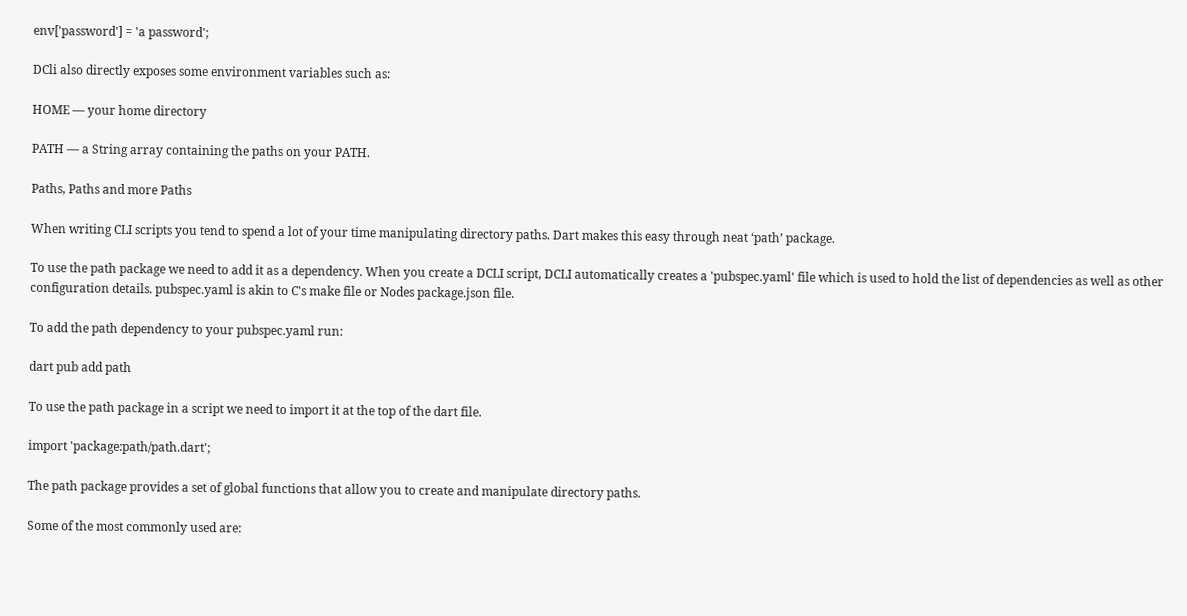env['password'] = 'a password';

DCli also directly exposes some environment variables such as:

HOME — your home directory

PATH — a String array containing the paths on your PATH.

Paths, Paths and more Paths

When writing CLI scripts you tend to spend a lot of your time manipulating directory paths. Dart makes this easy through neat ‘path’ package.

To use the path package we need to add it as a dependency. When you create a DCLI script, DCLI automatically creates a 'pubspec.yaml' file which is used to hold the list of dependencies as well as other configuration details. pubspec.yaml is akin to C's make file or Nodes package.json file.

To add the path dependency to your pubspec.yaml run:

dart pub add path

To use the path package in a script we need to import it at the top of the dart file.

import 'package:path/path.dart';

The path package provides a set of global functions that allow you to create and manipulate directory paths.

Some of the most commonly used are: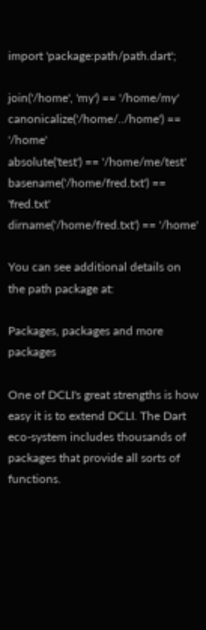import 'package:path/path.dart';

join('/home', 'my') == '/home/my'
canonicalize('/home/../home') == '/home'
absolute('test') == '/home/me/test'
basename('/home/fred.txt') == 'fred.txt'
dirname('/home/fred.txt') == '/home'

You can see additional details on the path package at:

Packages, packages and more packages

One of DCLI's great strengths is how easy it is to extend DCLI. The Dart eco-system includes thousands of packages that provide all sorts of functions.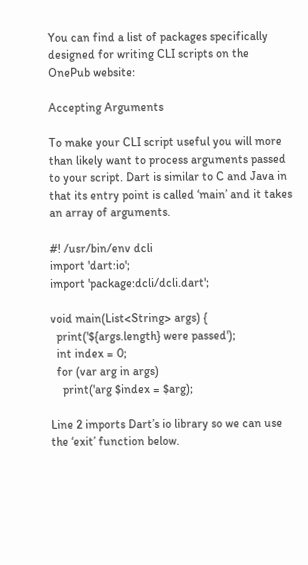You can find a list of packages specifically designed for writing CLI scripts on the OnePub website:

Accepting Arguments

To make your CLI script useful you will more than likely want to process arguments passed to your script. Dart is similar to C and Java in that its entry point is called ‘main’ and it takes an array of arguments.

#! /usr/bin/env dcli
import 'dart:io';
import 'package:dcli/dcli.dart';

void main(List<String> args) {
  print('${args.length} were passed');
  int index = 0;
  for (var arg in args)
    print('arg $index = $arg);

Line 2 imports Dart’s io library so we can use the ‘exit’ function below.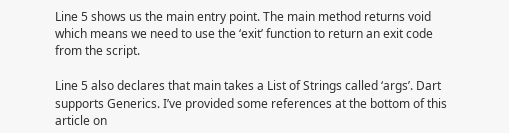Line 5 shows us the main entry point. The main method returns void which means we need to use the ‘exit’ function to return an exit code from the script.

Line 5 also declares that main takes a List of Strings called ‘args’. Dart supports Generics. I’ve provided some references at the bottom of this article on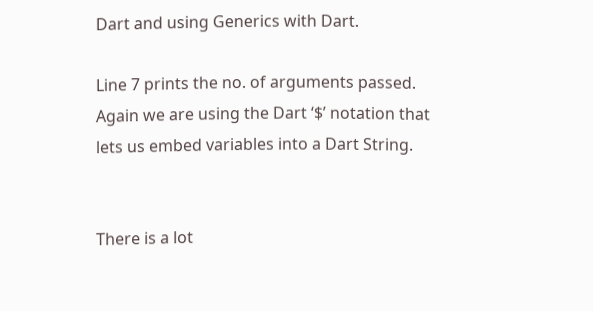Dart and using Generics with Dart.

Line 7 prints the no. of arguments passed. Again we are using the Dart ‘$’ notation that lets us embed variables into a Dart String.


There is a lot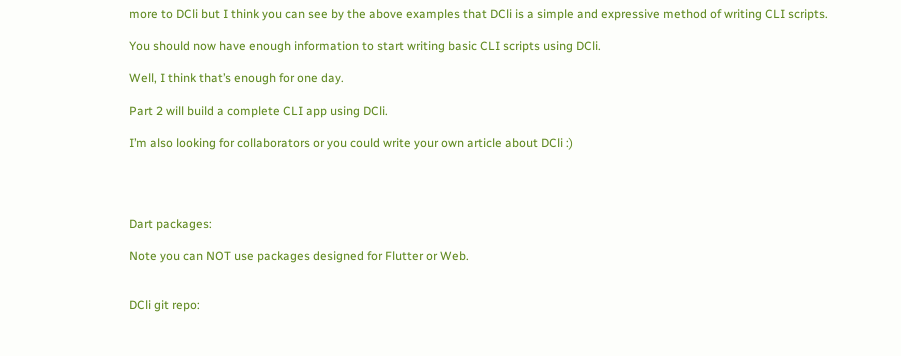more to DCli but I think you can see by the above examples that DCli is a simple and expressive method of writing CLI scripts.

You should now have enough information to start writing basic CLI scripts using DCli.

Well, I think that’s enough for one day.

Part 2 will build a complete CLI app using DCli.

I’m also looking for collaborators or you could write your own article about DCli :)




Dart packages:

Note you can NOT use packages designed for Flutter or Web.


DCli git repo: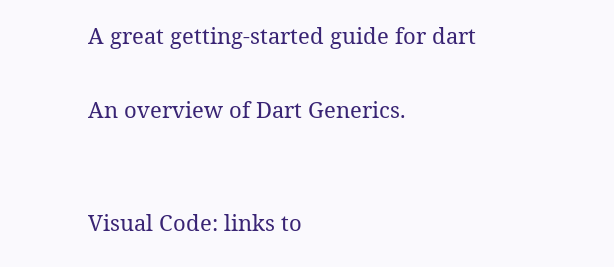A great getting-started guide for dart

An overview of Dart Generics.


Visual Code: links to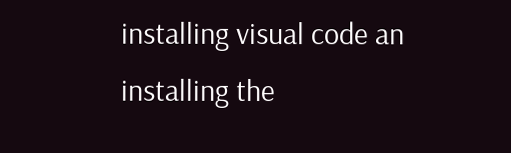installing visual code an installing the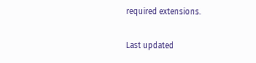required extensions.

Last updated